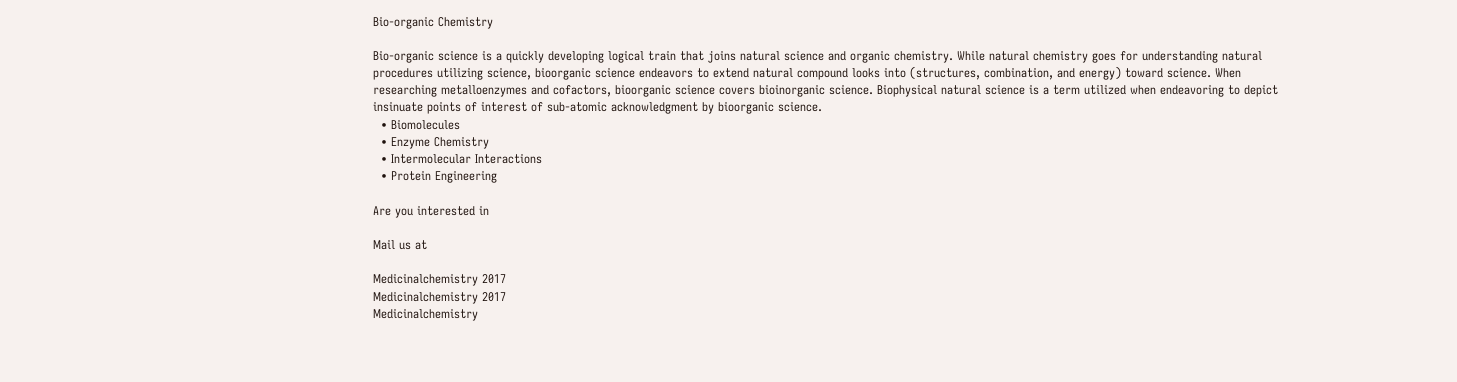Bio-organic Chemistry

Bio-organic science is a quickly developing logical train that joins natural science and organic chemistry. While natural chemistry goes for understanding natural procedures utilizing science, bioorganic science endeavors to extend natural compound looks into (structures, combination, and energy) toward science. When researching metalloenzymes and cofactors, bioorganic science covers bioinorganic science. Biophysical natural science is a term utilized when endeavoring to depict insinuate points of interest of sub-atomic acknowledgment by bioorganic science.
  • Biomolecules
  • Enzyme Chemistry
  • Intermolecular Interactions
  • Protein Engineering

Are you interested in

Mail us at

Medicinalchemistry 2017
Medicinalchemistry 2017
Medicinalchemistry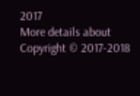2017
More details about
Copyright © 2017-2018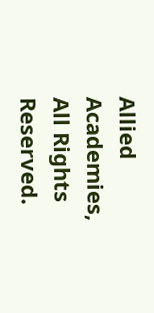Allied Academies, All Rights Reserved.